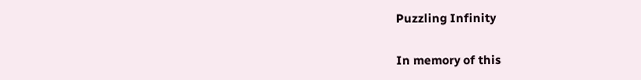Puzzling Infinity

In memory of this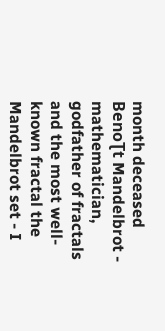month deceased BenoƮt Mandelbrot - mathematician, godfather of fractals and the most well-known fractal the Mandelbrot set - I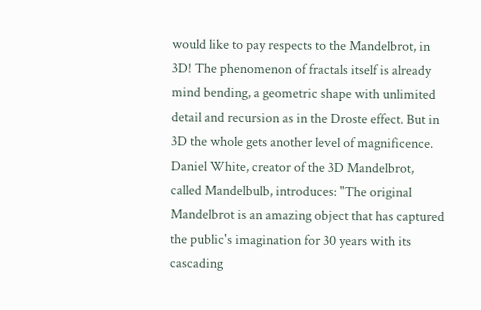would like to pay respects to the Mandelbrot, in 3D! The phenomenon of fractals itself is already mind bending, a geometric shape with unlimited detail and recursion as in the Droste effect. But in 3D the whole gets another level of magnificence. Daniel White, creator of the 3D Mandelbrot, called Mandelbulb, introduces: "The original Mandelbrot is an amazing object that has captured the public's imagination for 30 years with its cascading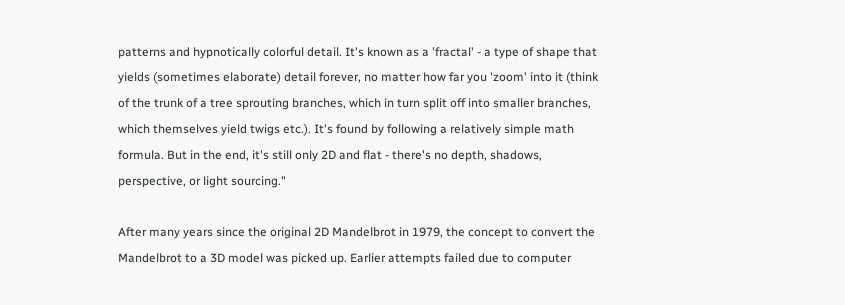patterns and hypnotically colorful detail. It's known as a 'fractal' - a type of shape that yields (sometimes elaborate) detail forever, no matter how far you 'zoom' into it (think of the trunk of a tree sprouting branches, which in turn split off into smaller branches, which themselves yield twigs etc.). It's found by following a relatively simple math formula. But in the end, it's still only 2D and flat - there's no depth, shadows, perspective, or light sourcing."

After many years since the original 2D Mandelbrot in 1979, the concept to convert the Mandelbrot to a 3D model was picked up. Earlier attempts failed due to computer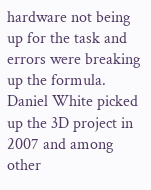hardware not being up for the task and errors were breaking up the formula. Daniel White picked up the 3D project in 2007 and among other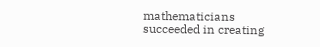mathematicians succeeded in creating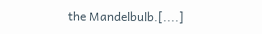the Mandelbulb.[....]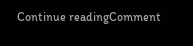Continue readingComment